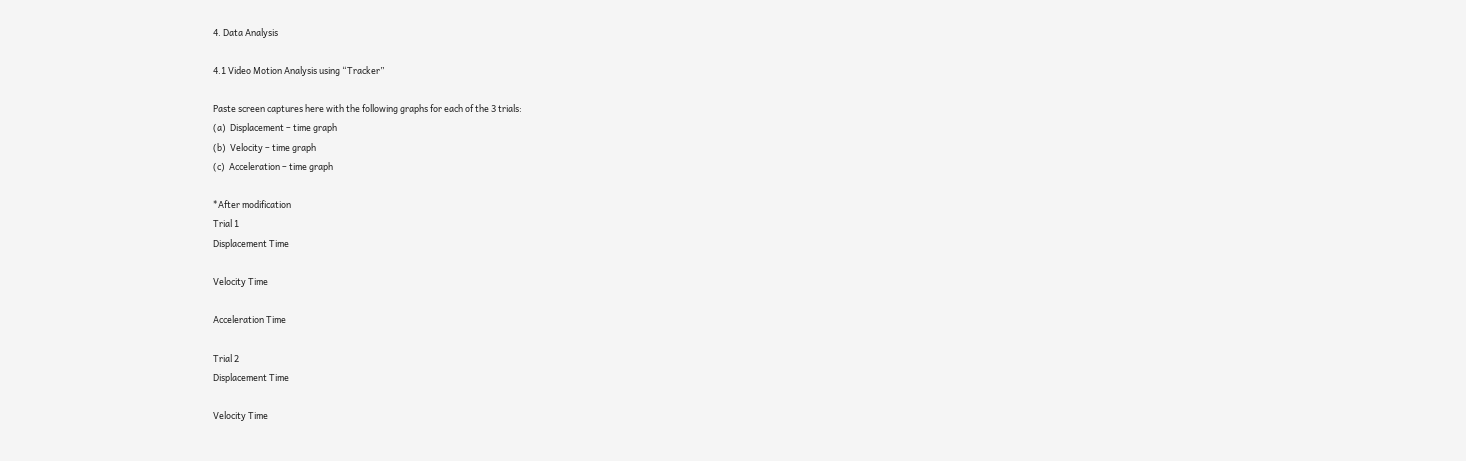4. Data Analysis

4.1 Video Motion Analysis using “Tracker”

Paste screen captures here with the following graphs for each of the 3 trials:
(a)  Displacement – time graph
(b)  Velocity – time graph
(c)  Acceleration – time graph

*After modification
Trial 1
Displacement Time

Velocity Time

Acceleration Time

Trial 2
Displacement Time

Velocity Time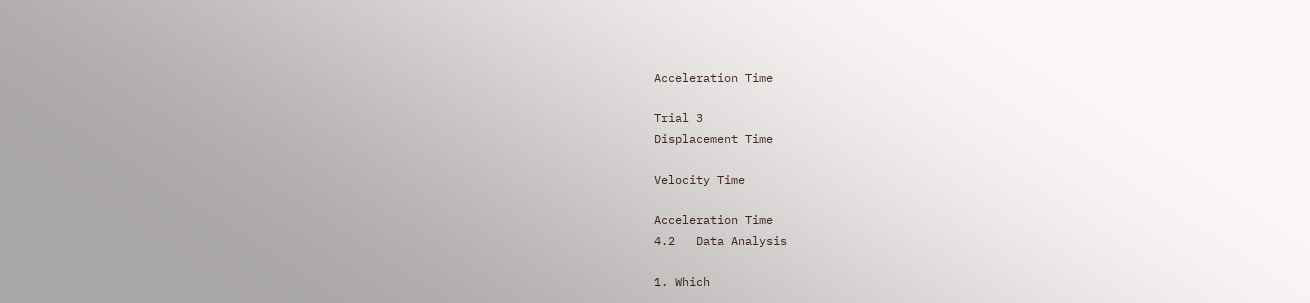Acceleration Time

Trial 3
Displacement Time

Velocity Time

Acceleration Time
4.2   Data Analysis

1. Which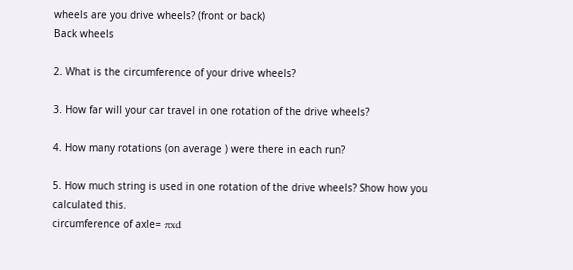wheels are you drive wheels? (front or back)
Back wheels

2. What is the circumference of your drive wheels?

3. How far will your car travel in one rotation of the drive wheels?

4. How many rotations (on average ) were there in each run?

5. How much string is used in one rotation of the drive wheels? Show how you calculated this.
circumference of axle= πxd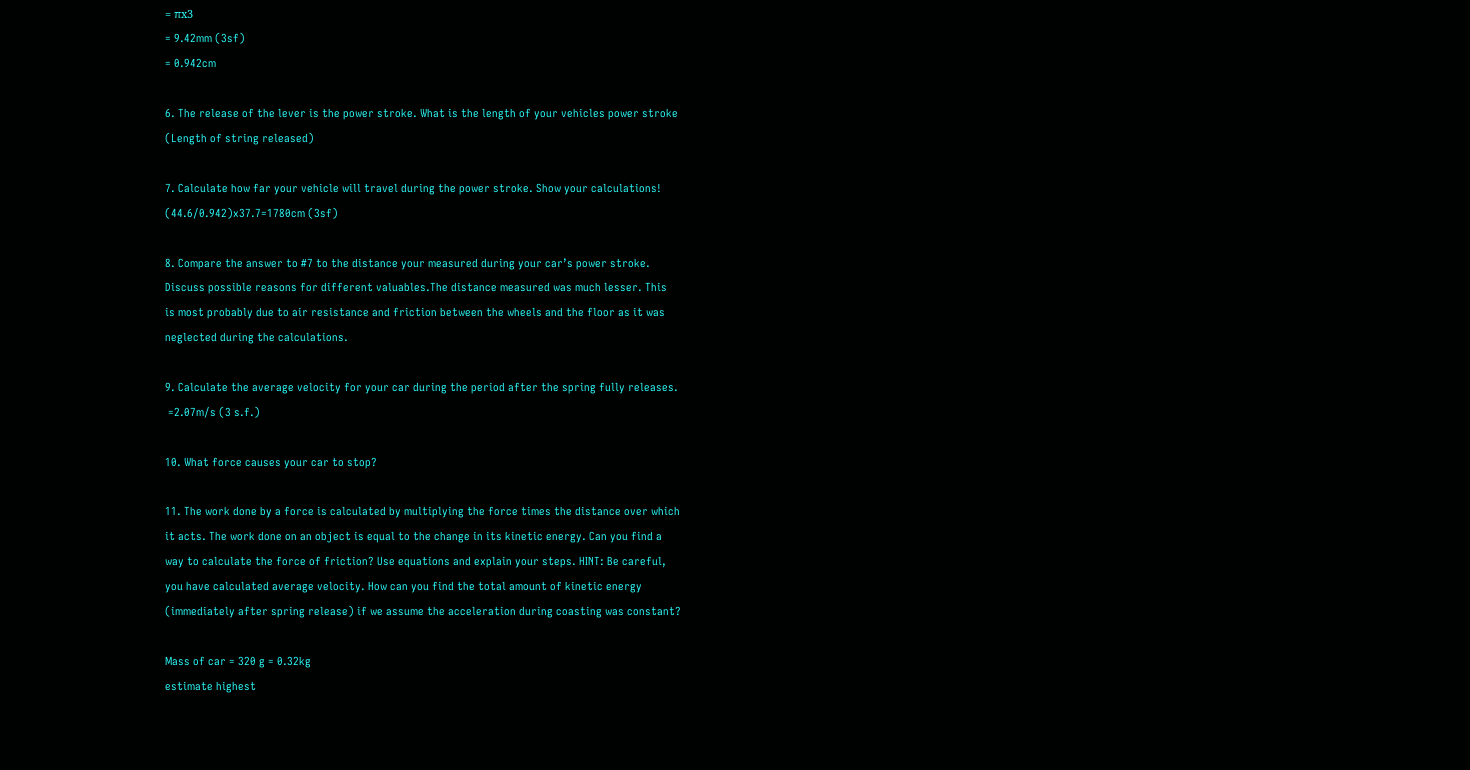= πx3
= 9.42mm (3sf)
= 0.942cm

6. The release of the lever is the power stroke. What is the length of your vehicles power stroke
(Length of string released)

7. Calculate how far your vehicle will travel during the power stroke. Show your calculations!
(44.6/0.942)x37.7=1780cm (3sf)

8. Compare the answer to #7 to the distance your measured during your car’s power stroke.
Discuss possible reasons for different valuables.The distance measured was much lesser. This
is most probably due to air resistance and friction between the wheels and the floor as it was
neglected during the calculations.

9. Calculate the average velocity for your car during the period after the spring fully releases.
 =2.07m/s (3 s.f.)

10. What force causes your car to stop?

11. The work done by a force is calculated by multiplying the force times the distance over which
it acts. The work done on an object is equal to the change in its kinetic energy. Can you find a
way to calculate the force of friction? Use equations and explain your steps. HINT: Be careful,
you have calculated average velocity. How can you find the total amount of kinetic energy
(immediately after spring release) if we assume the acceleration during coasting was constant?

Mass of car = 320 g = 0.32kg
estimate highest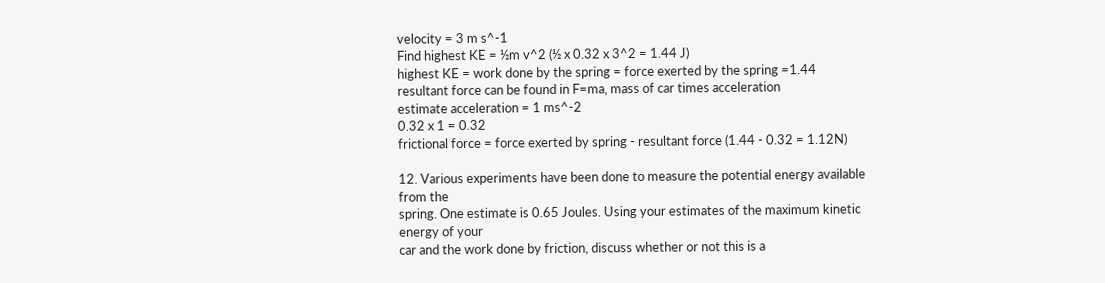velocity = 3 m s^-1
Find highest KE = ½m v^2 (½ x 0.32 x 3^2 = 1.44 J)
highest KE = work done by the spring = force exerted by the spring =1.44
resultant force can be found in F=ma, mass of car times acceleration
estimate acceleration = 1 ms^-2
0.32 x 1 = 0.32
frictional force = force exerted by spring - resultant force (1.44 - 0.32 = 1.12N)

12. Various experiments have been done to measure the potential energy available from the
spring. One estimate is 0.65 Joules. Using your estimates of the maximum kinetic energy of your
car and the work done by friction, discuss whether or not this is a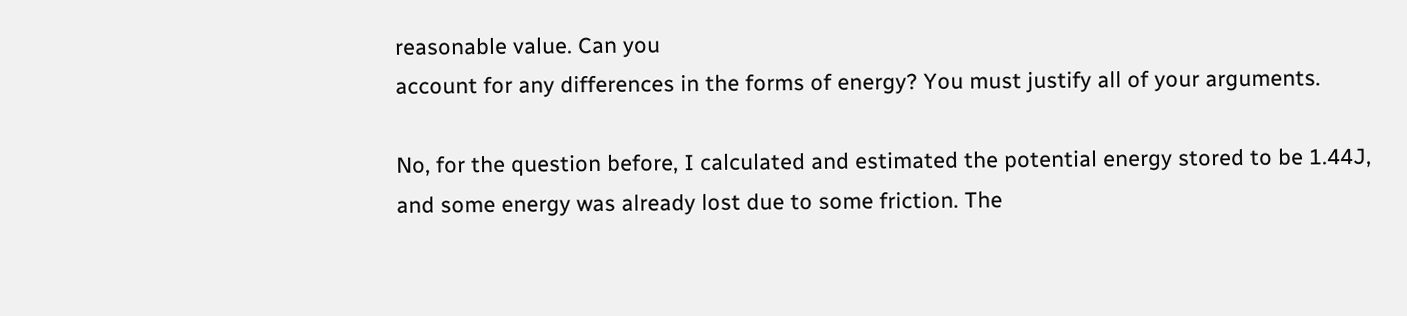reasonable value. Can you
account for any differences in the forms of energy? You must justify all of your arguments.

No, for the question before, I calculated and estimated the potential energy stored to be 1.44J,
and some energy was already lost due to some friction. The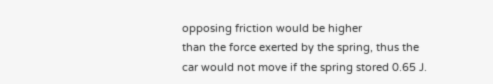opposing friction would be higher
than the force exerted by the spring, thus the car would not move if the spring stored 0.65 J.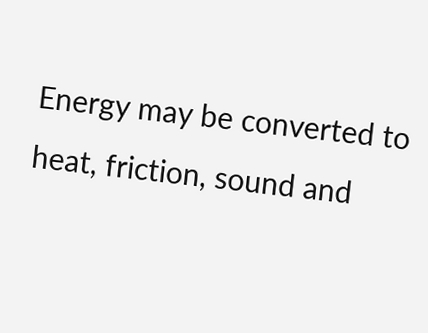Energy may be converted to heat, friction, sound and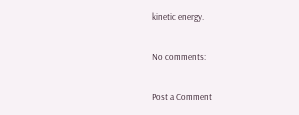kinetic energy.

No comments:

Post a Comment